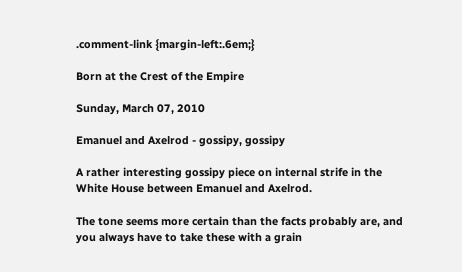.comment-link {margin-left:.6em;}

Born at the Crest of the Empire

Sunday, March 07, 2010

Emanuel and Axelrod - gossipy, gossipy

A rather interesting gossipy piece on internal strife in the White House between Emanuel and Axelrod.

The tone seems more certain than the facts probably are, and you always have to take these with a grain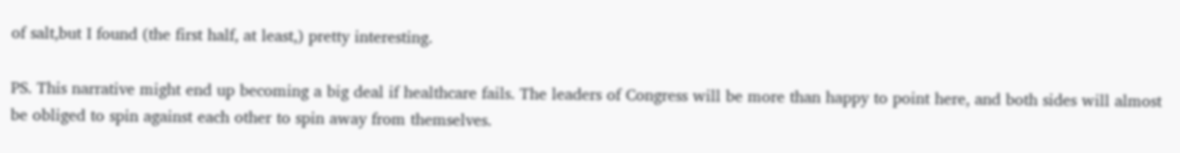of salt,but I found (the first half, at least,) pretty interesting.

PS. This narrative might end up becoming a big deal if healthcare fails. The leaders of Congress will be more than happy to point here, and both sides will almost be obliged to spin against each other to spin away from themselves.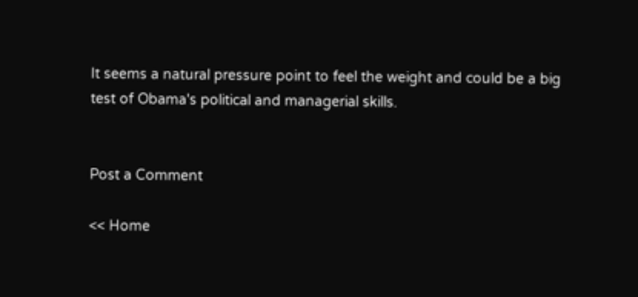It seems a natural pressure point to feel the weight and could be a big test of Obama's political and managerial skills.


Post a Comment

<< Home